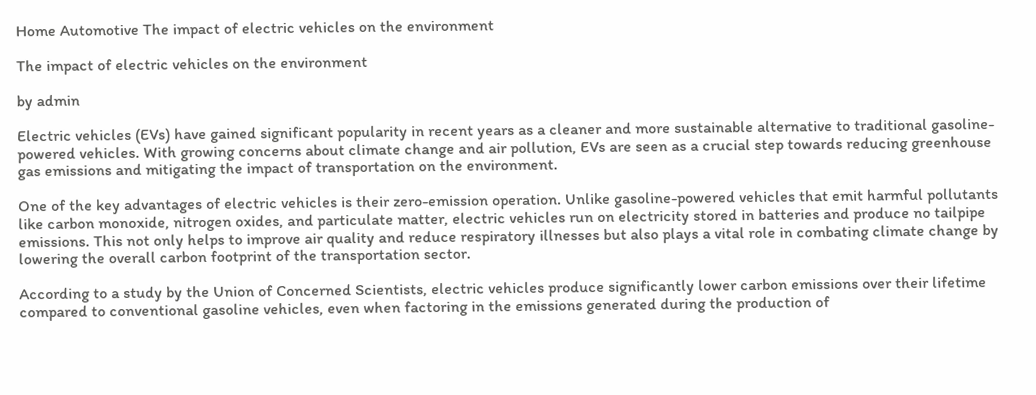Home Automotive The impact of electric vehicles on the environment

The impact of electric vehicles on the environment

by admin

Electric vehicles (EVs) have gained significant popularity in recent years as a cleaner and more sustainable alternative to traditional gasoline-powered vehicles. With growing concerns about climate change and air pollution, EVs are seen as a crucial step towards reducing greenhouse gas emissions and mitigating the impact of transportation on the environment.

One of the key advantages of electric vehicles is their zero-emission operation. Unlike gasoline-powered vehicles that emit harmful pollutants like carbon monoxide, nitrogen oxides, and particulate matter, electric vehicles run on electricity stored in batteries and produce no tailpipe emissions. This not only helps to improve air quality and reduce respiratory illnesses but also plays a vital role in combating climate change by lowering the overall carbon footprint of the transportation sector.

According to a study by the Union of Concerned Scientists, electric vehicles produce significantly lower carbon emissions over their lifetime compared to conventional gasoline vehicles, even when factoring in the emissions generated during the production of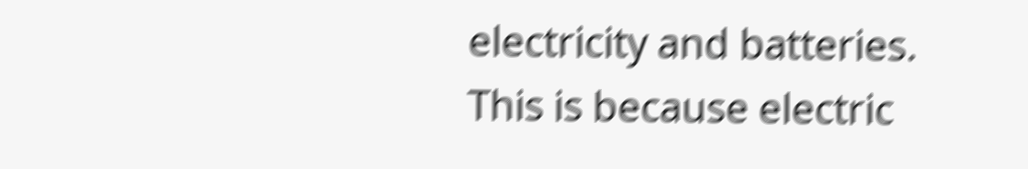electricity and batteries. This is because electric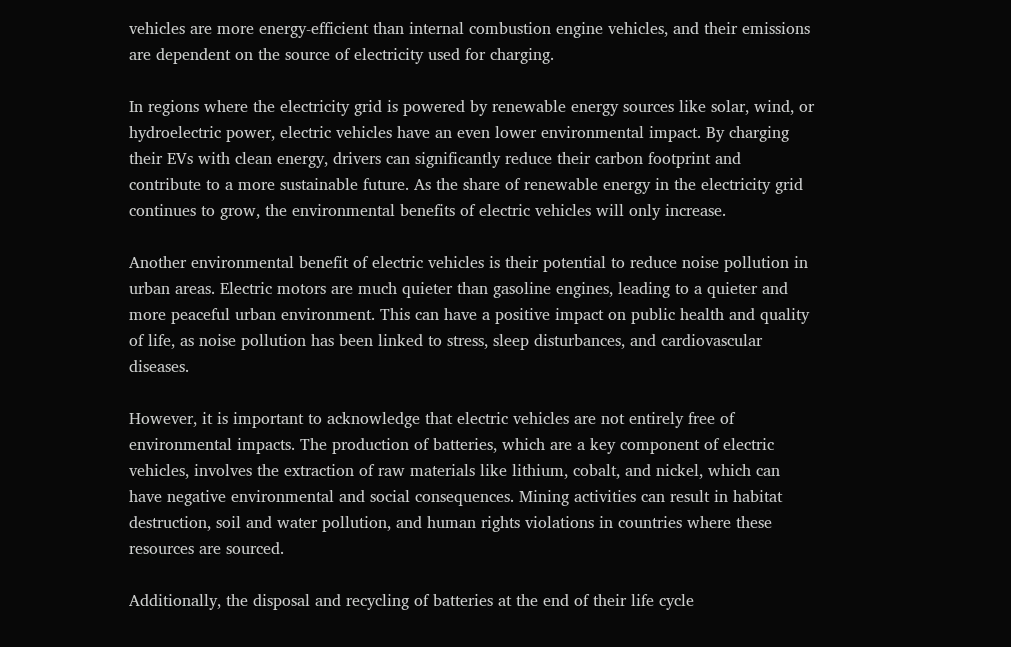vehicles are more energy-efficient than internal combustion engine vehicles, and their emissions are dependent on the source of electricity used for charging.

In regions where the electricity grid is powered by renewable energy sources like solar, wind, or hydroelectric power, electric vehicles have an even lower environmental impact. By charging their EVs with clean energy, drivers can significantly reduce their carbon footprint and contribute to a more sustainable future. As the share of renewable energy in the electricity grid continues to grow, the environmental benefits of electric vehicles will only increase.

Another environmental benefit of electric vehicles is their potential to reduce noise pollution in urban areas. Electric motors are much quieter than gasoline engines, leading to a quieter and more peaceful urban environment. This can have a positive impact on public health and quality of life, as noise pollution has been linked to stress, sleep disturbances, and cardiovascular diseases.

However, it is important to acknowledge that electric vehicles are not entirely free of environmental impacts. The production of batteries, which are a key component of electric vehicles, involves the extraction of raw materials like lithium, cobalt, and nickel, which can have negative environmental and social consequences. Mining activities can result in habitat destruction, soil and water pollution, and human rights violations in countries where these resources are sourced.

Additionally, the disposal and recycling of batteries at the end of their life cycle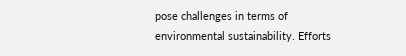pose challenges in terms of environmental sustainability. Efforts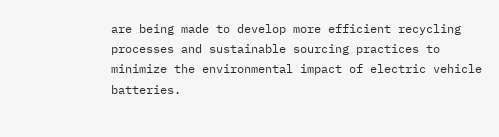are being made to develop more efficient recycling processes and sustainable sourcing practices to minimize the environmental impact of electric vehicle batteries.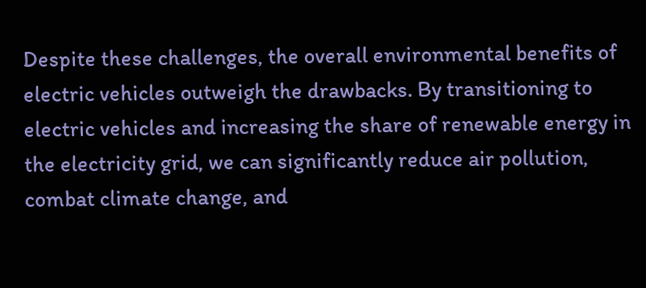Despite these challenges, the overall environmental benefits of electric vehicles outweigh the drawbacks. By transitioning to electric vehicles and increasing the share of renewable energy in the electricity grid, we can significantly reduce air pollution, combat climate change, and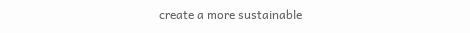create a more sustainable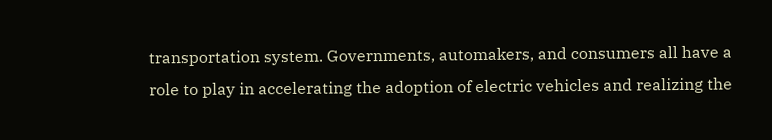transportation system. Governments, automakers, and consumers all have a role to play in accelerating the adoption of electric vehicles and realizing the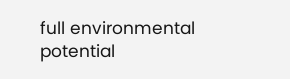full environmental potential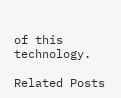of this technology.

Related Posts